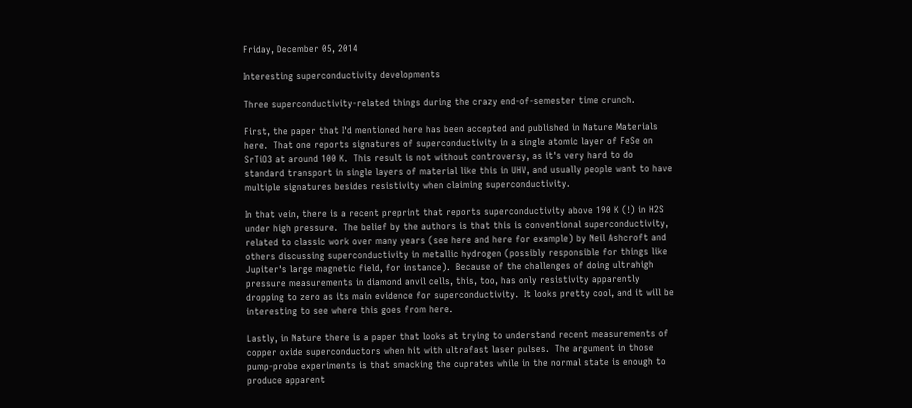Friday, December 05, 2014

Interesting superconductivity developments

Three superconductivity-related things during the crazy end-of-semester time crunch.

First, the paper that I'd mentioned here has been accepted and published in Nature Materials here.  That one reports signatures of superconductivity in a single atomic layer of FeSe on SrTiO3 at around 100 K.  This result is not without controversy, as it's very hard to do standard transport in single layers of material like this in UHV, and usually people want to have multiple signatures besides resistivity when claiming superconductivity.

In that vein, there is a recent preprint that reports superconductivity above 190 K (!) in H2S under high pressure.  The belief by the authors is that this is conventional superconductivity, related to classic work over many years (see here and here for example) by Neil Ashcroft and others discussing superconductivity in metallic hydrogen (possibly responsible for things like Jupiter's large magnetic field, for instance).  Because of the challenges of doing ultrahigh pressure measurements in diamond anvil cells, this, too, has only resistivity apparently dropping to zero as its main evidence for superconductivity.  It looks pretty cool, and it will be interesting to see where this goes from here.

Lastly, in Nature there is a paper that looks at trying to understand recent measurements of copper oxide superconductors when hit with ultrafast laser pulses.  The argument in those pump-probe experiments is that smacking the cuprates while in the normal state is enough to produce apparent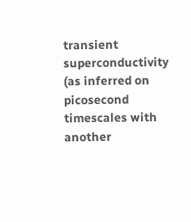transient superconductivity (as inferred on picosecond timescales with another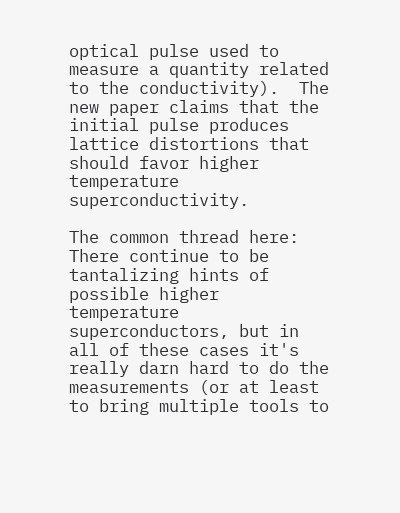optical pulse used to measure a quantity related to the conductivity).  The new paper claims that the initial pulse produces lattice distortions that should favor higher temperature superconductivity.

The common thread here:  There continue to be tantalizing hints of possible higher temperature superconductors, but in all of these cases it's really darn hard to do the measurements (or at least to bring multiple tools to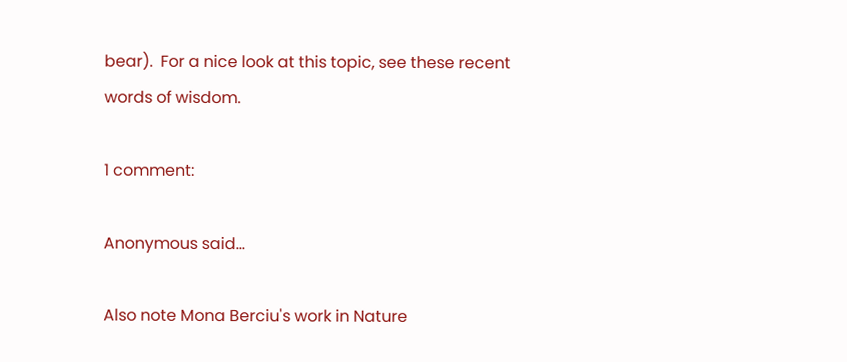bear).  For a nice look at this topic, see these recent words of wisdom.

1 comment:

Anonymous said...

Also note Mona Berciu's work in Nature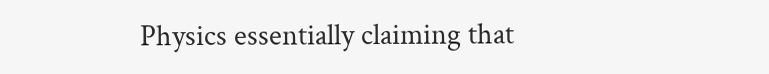Physics essentially claiming that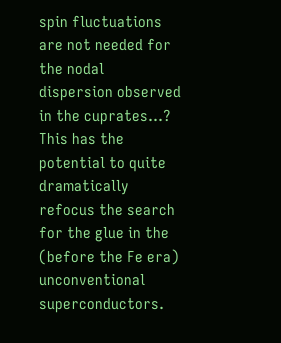spin fluctuations are not needed for the nodal dispersion observed in the cuprates...?
This has the potential to quite dramatically refocus the search for the glue in the (before the Fe era) unconventional superconductors.